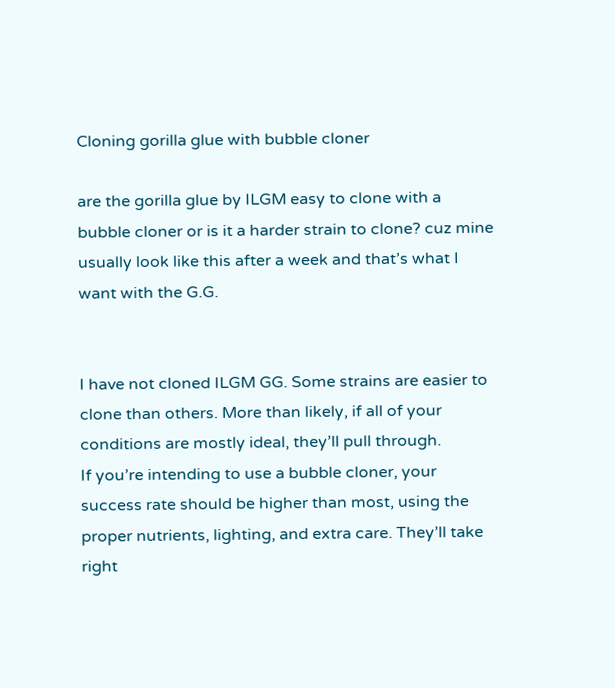Cloning gorilla glue with bubble cloner

are the gorilla glue by ILGM easy to clone with a bubble cloner or is it a harder strain to clone? cuz mine usually look like this after a week and that’s what I want with the G.G.


I have not cloned ILGM GG. Some strains are easier to clone than others. More than likely, if all of your conditions are mostly ideal, they’ll pull through.
If you’re intending to use a bubble cloner, your success rate should be higher than most, using the proper nutrients, lighting, and extra care. They’ll take right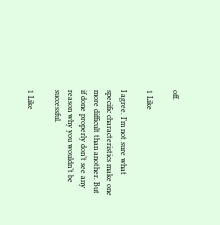off.

1 Like

I agree. I’m not sure what specific characteristics make one more difficult than another. But if done properly don’t see any reason why you wouldn’t be successful.

1 Like